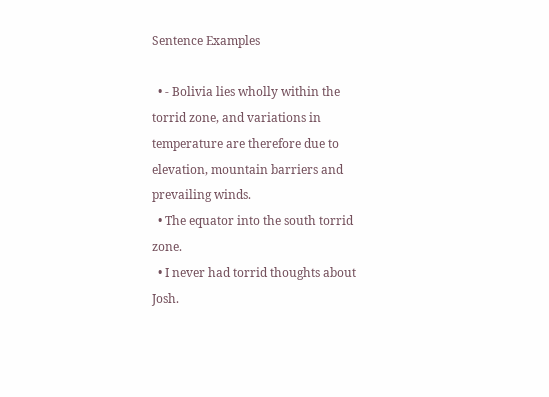Sentence Examples

  • - Bolivia lies wholly within the torrid zone, and variations in temperature are therefore due to elevation, mountain barriers and prevailing winds.
  • The equator into the south torrid zone.
  • I never had torrid thoughts about Josh.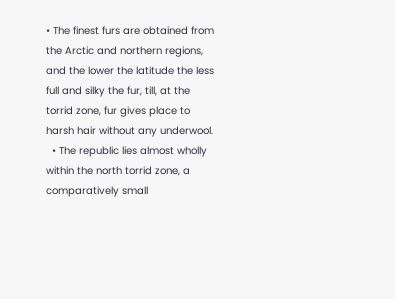• The finest furs are obtained from the Arctic and northern regions, and the lower the latitude the less full and silky the fur, till, at the torrid zone, fur gives place to harsh hair without any underwool.
  • The republic lies almost wholly within the north torrid zone, a comparatively small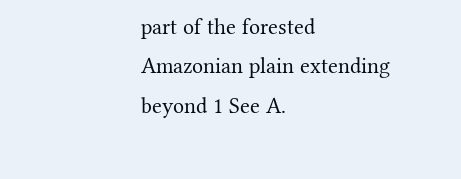part of the forested Amazonian plain extending beyond 1 See A.